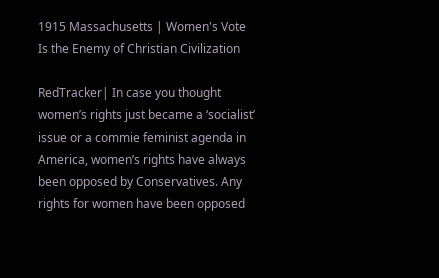1915 Massachusetts | Women's Vote Is the Enemy of Christian Civilization

RedTracker| In case you thought women’s rights just became a ‘socialist’ issue or a commie feminist agenda in America, women’s rights have always been opposed by Conservatives. Any rights for women have been opposed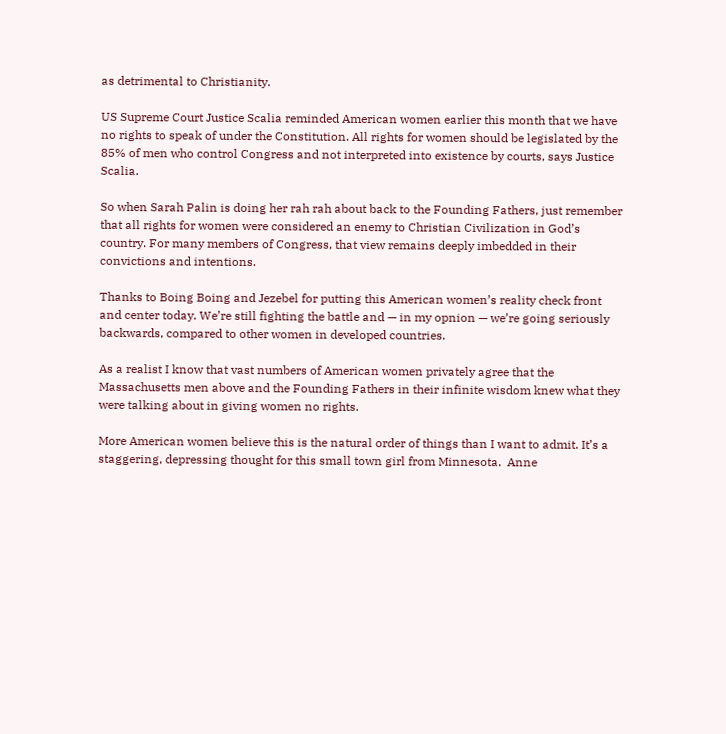as detrimental to Christianity.

US Supreme Court Justice Scalia reminded American women earlier this month that we have no rights to speak of under the Constitution. All rights for women should be legislated by the 85% of men who control Congress and not interpreted into existence by courts, says Justice Scalia.

So when Sarah Palin is doing her rah rah about back to the Founding Fathers, just remember that all rights for women were considered an enemy to Christian Civilization in God’s country. For many members of Congress, that view remains deeply imbedded in their convictions and intentions.

Thanks to Boing Boing and Jezebel for putting this American women’s reality check front and center today. We’re still fighting the battle and — in my opnion — we’re going seriously backwards, compared to other women in developed countries.

As a realist I know that vast numbers of American women privately agree that the Massachusetts men above and the Founding Fathers in their infinite wisdom knew what they were talking about in giving women no rights.

More American women believe this is the natural order of things than I want to admit. It’s a staggering, depressing thought for this small town girl from Minnesota.  Anne